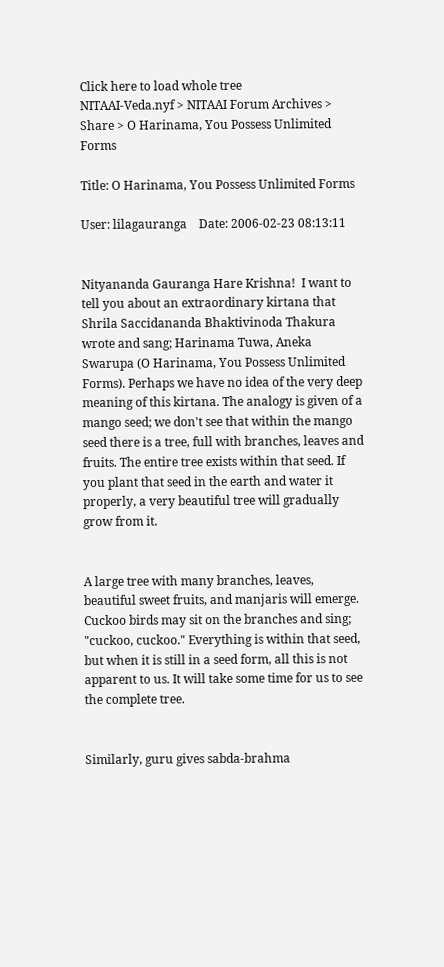Click here to load whole tree
NITAAI-Veda.nyf > NITAAI Forum Archives > Share > O Harinama, You Possess Unlimited Forms

Title: O Harinama, You Possess Unlimited Forms

User: lilagauranga    Date: 2006-02-23 08:13:11


Nityananda Gauranga Hare Krishna!  I want to tell you about an extraordinary kirtana that Shrila Saccidananda Bhaktivinoda Thakura wrote and sang; Harinama Tuwa, Aneka Swarupa (O Harinama, You Possess Unlimited Forms). Perhaps we have no idea of the very deep meaning of this kirtana. The analogy is given of a mango seed; we don't see that within the mango seed there is a tree, full with branches, leaves and fruits. The entire tree exists within that seed. If you plant that seed in the earth and water it properly, a very beautiful tree will gradually grow from it.


A large tree with many branches, leaves, beautiful sweet fruits, and manjaris will emerge. Cuckoo birds may sit on the branches and sing; "cuckoo, cuckoo." Everything is within that seed, but when it is still in a seed form, all this is not apparent to us. It will take some time for us to see the complete tree.


Similarly, guru gives sabda-brahma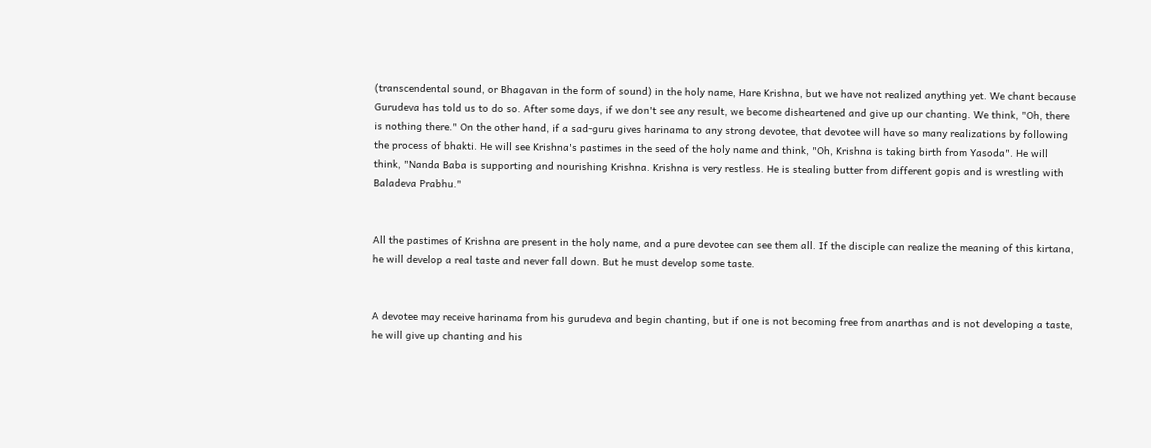(transcendental sound, or Bhagavan in the form of sound) in the holy name, Hare Krishna, but we have not realized anything yet. We chant because Gurudeva has told us to do so. After some days, if we don't see any result, we become disheartened and give up our chanting. We think, "Oh, there is nothing there." On the other hand, if a sad-guru gives harinama to any strong devotee, that devotee will have so many realizations by following the process of bhakti. He will see Krishna's pastimes in the seed of the holy name and think, "Oh, Krishna is taking birth from Yasoda". He will think, "Nanda Baba is supporting and nourishing Krishna. Krishna is very restless. He is stealing butter from different gopis and is wrestling with Baladeva Prabhu."


All the pastimes of Krishna are present in the holy name, and a pure devotee can see them all. If the disciple can realize the meaning of this kirtana, he will develop a real taste and never fall down. But he must develop some taste.


A devotee may receive harinama from his gurudeva and begin chanting, but if one is not becoming free from anarthas and is not developing a taste, he will give up chanting and his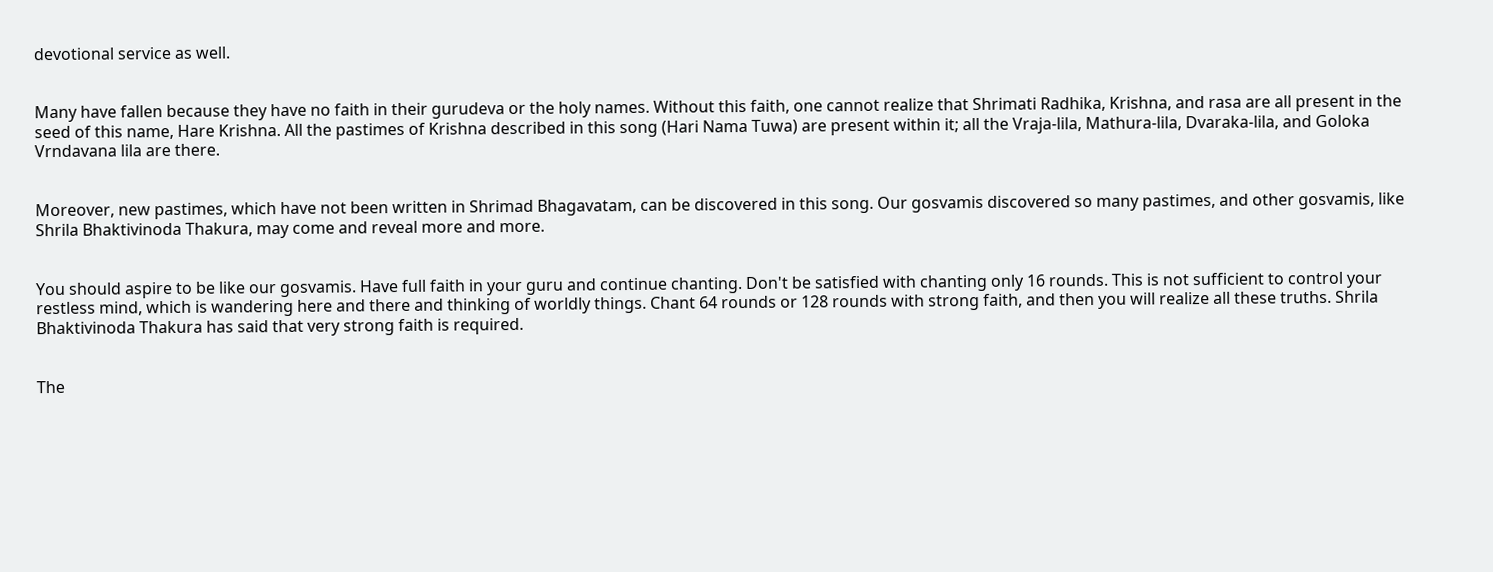devotional service as well.


Many have fallen because they have no faith in their gurudeva or the holy names. Without this faith, one cannot realize that Shrimati Radhika, Krishna, and rasa are all present in the seed of this name, Hare Krishna. All the pastimes of Krishna described in this song (Hari Nama Tuwa) are present within it; all the Vraja-lila, Mathura-lila, Dvaraka-lila, and Goloka Vrndavana lila are there.


Moreover, new pastimes, which have not been written in Shrimad Bhagavatam, can be discovered in this song. Our gosvamis discovered so many pastimes, and other gosvamis, like Shrila Bhaktivinoda Thakura, may come and reveal more and more.


You should aspire to be like our gosvamis. Have full faith in your guru and continue chanting. Don't be satisfied with chanting only 16 rounds. This is not sufficient to control your restless mind, which is wandering here and there and thinking of worldly things. Chant 64 rounds or 128 rounds with strong faith, and then you will realize all these truths. Shrila Bhaktivinoda Thakura has said that very strong faith is required.


The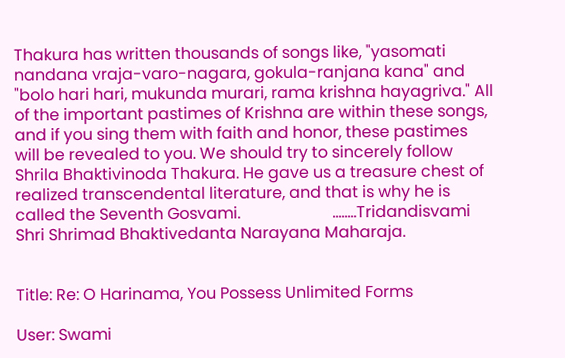Thakura has written thousands of songs like, "yasomati nandana vraja-varo-nagara, gokula-ranjana kana" and "bolo hari hari, mukunda murari, rama krishna hayagriva." All of the important pastimes of Krishna are within these songs, and if you sing them with faith and honor, these pastimes will be revealed to you. We should try to sincerely follow Shrila Bhaktivinoda Thakura. He gave us a treasure chest of realized transcendental literature, and that is why he is called the Seventh Gosvami.                       ........Tridandisvami Shri Shrimad Bhaktivedanta Narayana Maharaja.


Title: Re: O Harinama, You Possess Unlimited Forms

User: Swami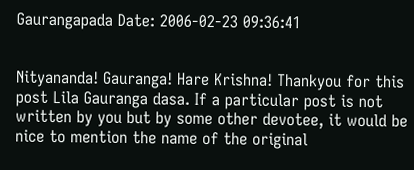Gaurangapada Date: 2006-02-23 09:36:41


Nityananda! Gauranga! Hare Krishna! Thankyou for this post Lila Gauranga dasa. If a particular post is not written by you but by some other devotee, it would be nice to mention the name of the original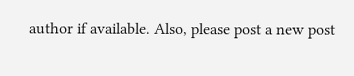author if available. Also, please post a new post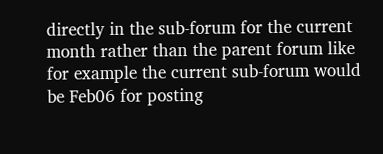directly in the sub-forum for the current month rather than the parent forum like for example the current sub-forum would be Feb06 for posting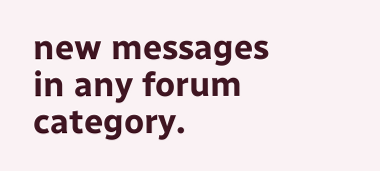new messages in any forum category.